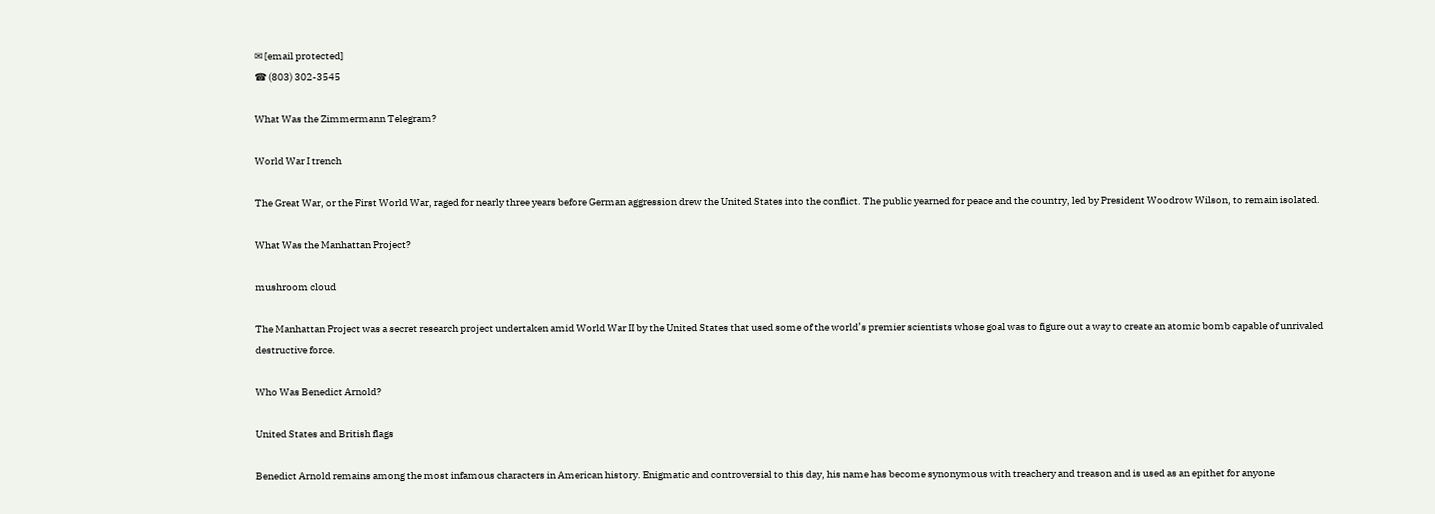✉ [email protected]
☎ (803) 302-3545

What Was the Zimmermann Telegram?

World War I trench

The Great War, or the First World War, raged for nearly three years before German aggression drew the United States into the conflict. The public yearned for peace and the country, led by President Woodrow Wilson, to remain isolated.

What Was the Manhattan Project?

mushroom cloud

The Manhattan Project was a secret research project undertaken amid World War II by the United States that used some of the world’s premier scientists whose goal was to figure out a way to create an atomic bomb capable of unrivaled destructive force.

Who Was Benedict Arnold?

United States and British flags

Benedict Arnold remains among the most infamous characters in American history. Enigmatic and controversial to this day, his name has become synonymous with treachery and treason and is used as an epithet for anyone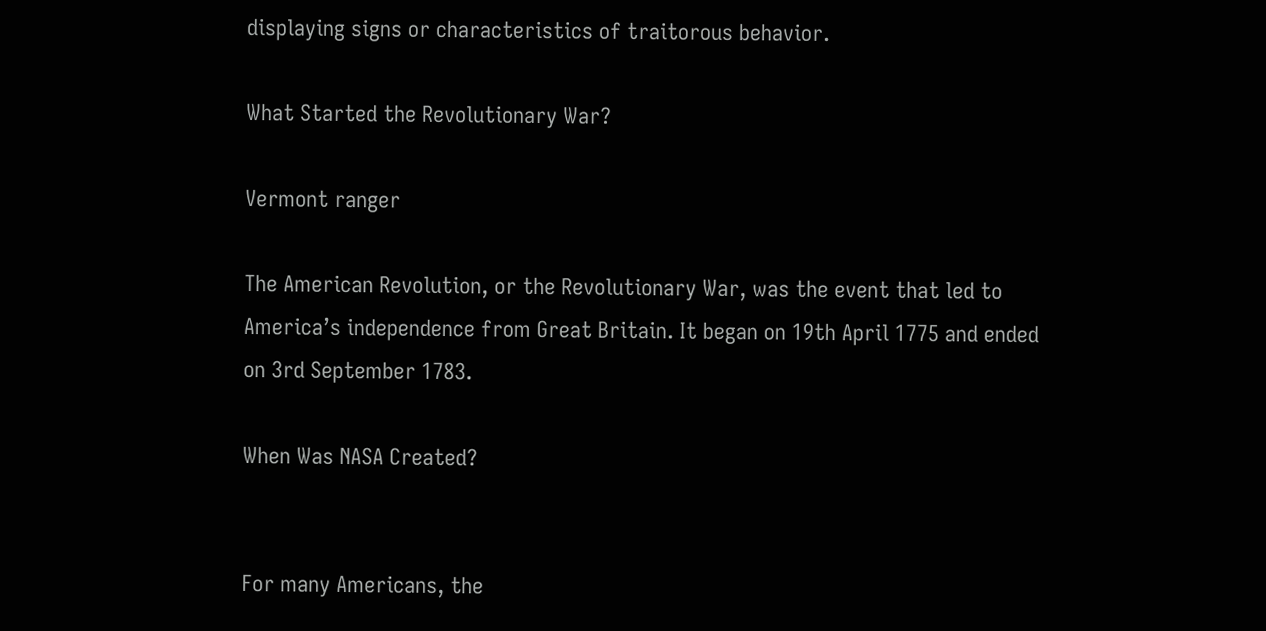displaying signs or characteristics of traitorous behavior.

What Started the Revolutionary War?

Vermont ranger

The American Revolution, or the Revolutionary War, was the event that led to America’s independence from Great Britain. It began on 19th April 1775 and ended on 3rd September 1783.

When Was NASA Created?


For many Americans, the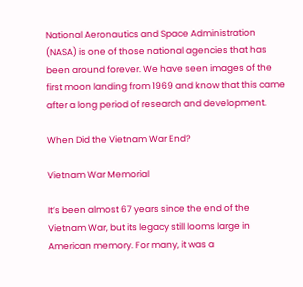National Aeronautics and Space Administration (NASA) is one of those national agencies that has been around forever. We have seen images of the first moon landing from 1969 and know that this came after a long period of research and development.

When Did the Vietnam War End?

Vietnam War Memorial

It’s been almost 67 years since the end of the Vietnam War, but its legacy still looms large in American memory. For many, it was a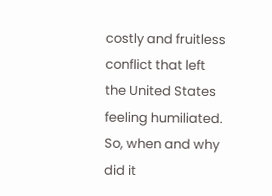costly and fruitless conflict that left the United States feeling humiliated. So, when and why did it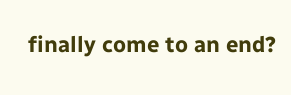finally come to an end?